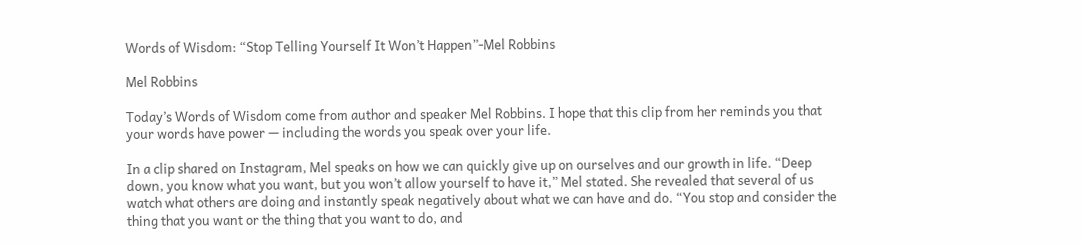Words of Wisdom: “Stop Telling Yourself It Won’t Happen”-Mel Robbins

Mel Robbins

Today’s Words of Wisdom come from author and speaker Mel Robbins. I hope that this clip from her reminds you that your words have power — including the words you speak over your life.

In a clip shared on Instagram, Mel speaks on how we can quickly give up on ourselves and our growth in life. “Deep down, you know what you want, but you won’t allow yourself to have it,” Mel stated. She revealed that several of us watch what others are doing and instantly speak negatively about what we can have and do. “You stop and consider the thing that you want or the thing that you want to do, and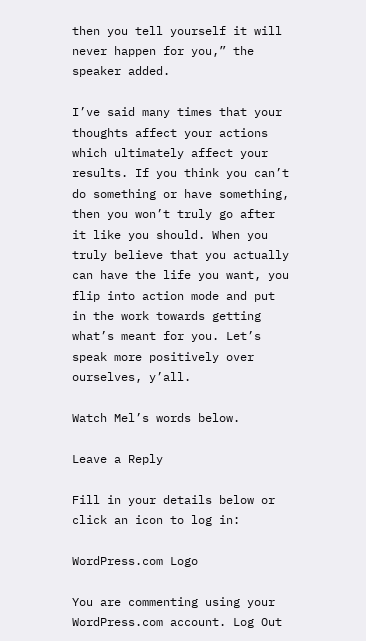then you tell yourself it will never happen for you,” the speaker added.

I’ve said many times that your thoughts affect your actions which ultimately affect your results. If you think you can’t do something or have something, then you won’t truly go after it like you should. When you truly believe that you actually can have the life you want, you flip into action mode and put in the work towards getting what’s meant for you. Let’s speak more positively over ourselves, y’all.

Watch Mel’s words below.

Leave a Reply

Fill in your details below or click an icon to log in:

WordPress.com Logo

You are commenting using your WordPress.com account. Log Out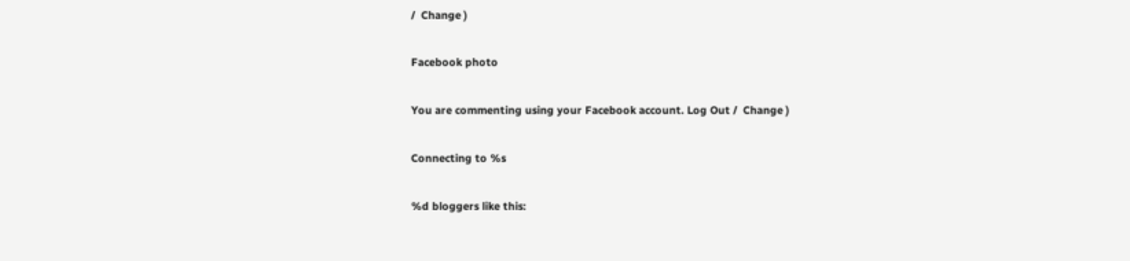/  Change )

Facebook photo

You are commenting using your Facebook account. Log Out /  Change )

Connecting to %s

%d bloggers like this: